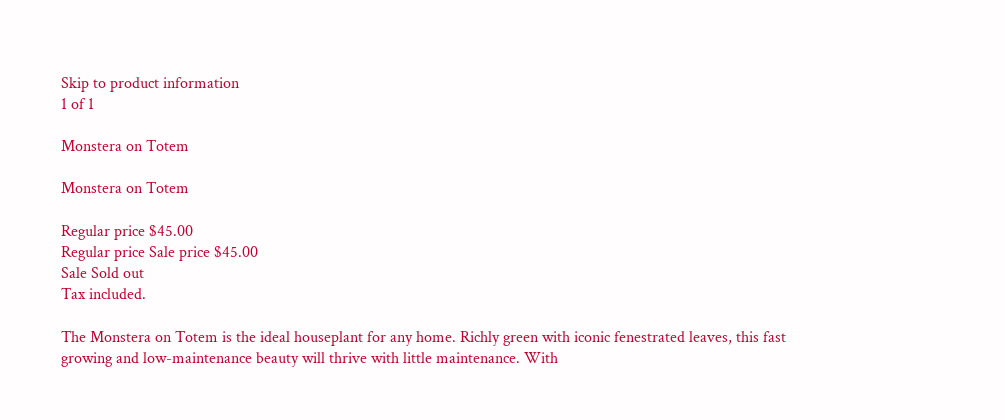Skip to product information
1 of 1

Monstera on Totem

Monstera on Totem

Regular price $45.00
Regular price Sale price $45.00
Sale Sold out
Tax included.

The Monstera on Totem is the ideal houseplant for any home. Richly green with iconic fenestrated leaves, this fast growing and low-maintenance beauty will thrive with little maintenance. With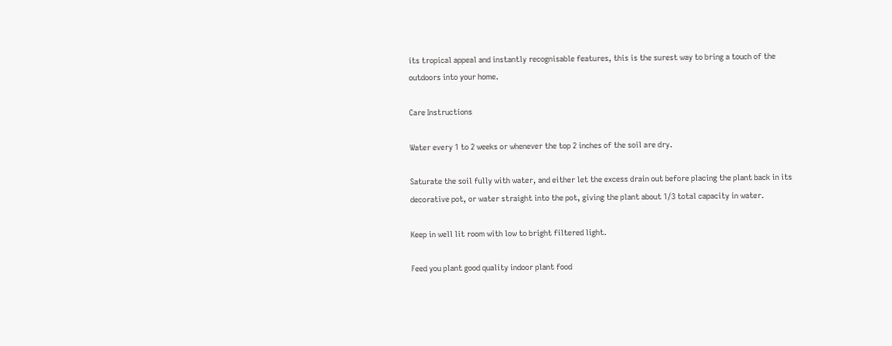its tropical appeal and instantly recognisable features, this is the surest way to bring a touch of the outdoors into your home.

Care Instructions

Water every 1 to 2 weeks or whenever the top 2 inches of the soil are dry.

Saturate the soil fully with water, and either let the excess drain out before placing the plant back in its decorative pot, or water straight into the pot, giving the plant about 1/3 total capacity in water.

Keep in well lit room with low to bright filtered light.

Feed you plant good quality indoor plant food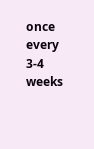once every 3-4 weeks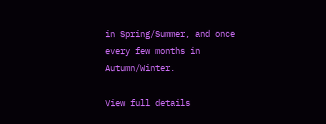in Spring/Summer, and once every few months in Autumn/Winter.

View full details